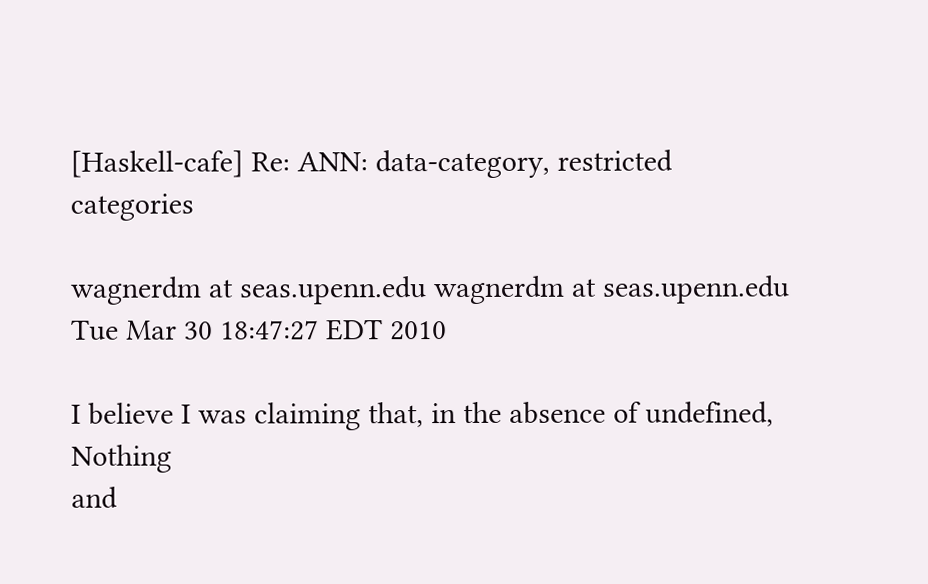[Haskell-cafe] Re: ANN: data-category, restricted categories

wagnerdm at seas.upenn.edu wagnerdm at seas.upenn.edu
Tue Mar 30 18:47:27 EDT 2010

I believe I was claiming that, in the absence of undefined, Nothing
and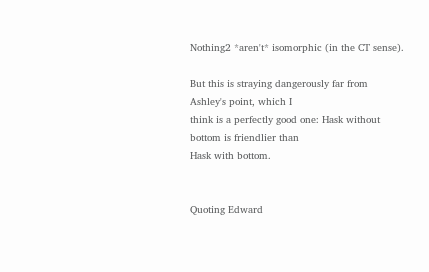Nothing2 *aren't* isomorphic (in the CT sense).

But this is straying dangerously far from Ashley's point, which I
think is a perfectly good one: Hask without bottom is friendlier than
Hask with bottom.


Quoting Edward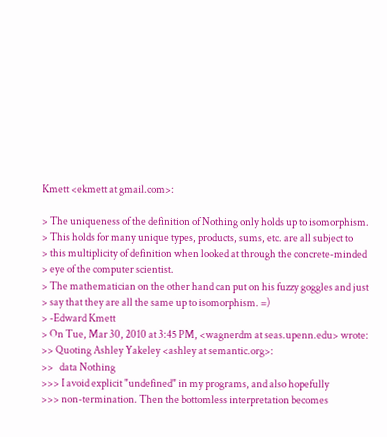Kmett <ekmett at gmail.com>:

> The uniqueness of the definition of Nothing only holds up to isomorphism.
> This holds for many unique types, products, sums, etc. are all subject to
> this multiplicity of definition when looked at through the concrete-minded
> eye of the computer scientist.
> The mathematician on the other hand can put on his fuzzy goggles and just
> say that they are all the same up to isomorphism. =)
> -Edward Kmett
> On Tue, Mar 30, 2010 at 3:45 PM, <wagnerdm at seas.upenn.edu> wrote:
>> Quoting Ashley Yakeley <ashley at semantic.org>:
>>   data Nothing
>>> I avoid explicit "undefined" in my programs, and also hopefully
>>> non-termination. Then the bottomless interpretation becomes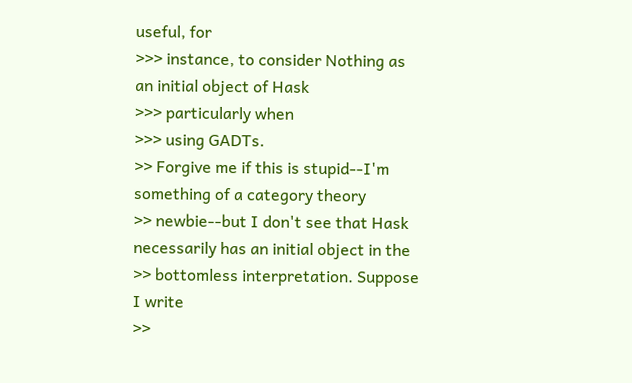useful, for
>>> instance, to consider Nothing as an initial object of Hask
>>> particularly when
>>> using GADTs.
>> Forgive me if this is stupid--I'm something of a category theory
>> newbie--but I don't see that Hask necessarily has an initial object in the
>> bottomless interpretation. Suppose I write
>>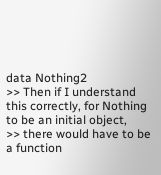data Nothing2
>> Then if I understand this correctly, for Nothing to be an initial object,
>> there would have to be a function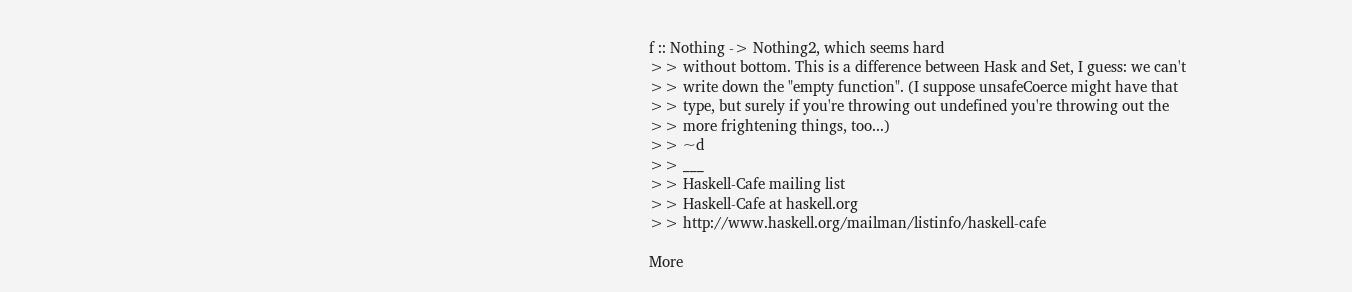f :: Nothing -> Nothing2, which seems hard
>> without bottom. This is a difference between Hask and Set, I guess: we can't
>> write down the "empty function". (I suppose unsafeCoerce might have that
>> type, but surely if you're throwing out undefined you're throwing out the
>> more frightening things, too...)
>> ~d
>> ___
>> Haskell-Cafe mailing list
>> Haskell-Cafe at haskell.org
>> http://www.haskell.org/mailman/listinfo/haskell-cafe

More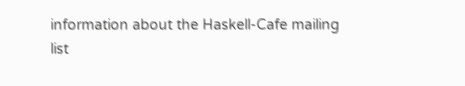information about the Haskell-Cafe mailing list